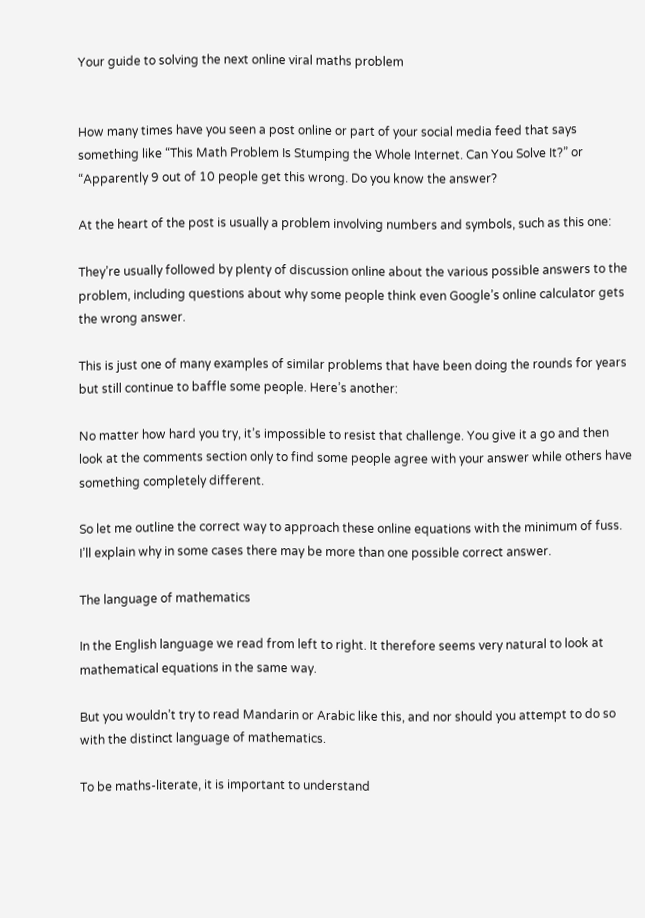Your guide to solving the next online viral maths problem


How many times have you seen a post online or part of your social media feed that says something like “This Math Problem Is Stumping the Whole Internet. Can You Solve It?” or “Apparently 9 out of 10 people get this wrong. Do you know the answer?

At the heart of the post is usually a problem involving numbers and symbols, such as this one:

They’re usually followed by plenty of discussion online about the various possible answers to the problem, including questions about why some people think even Google’s online calculator gets the wrong answer.

This is just one of many examples of similar problems that have been doing the rounds for years but still continue to baffle some people. Here’s another:

No matter how hard you try, it’s impossible to resist that challenge. You give it a go and then look at the comments section only to find some people agree with your answer while others have something completely different.

So let me outline the correct way to approach these online equations with the minimum of fuss. I’ll explain why in some cases there may be more than one possible correct answer.

The language of mathematics

In the English language we read from left to right. It therefore seems very natural to look at mathematical equations in the same way.

But you wouldn’t try to read Mandarin or Arabic like this, and nor should you attempt to do so with the distinct language of mathematics.

To be maths-literate, it is important to understand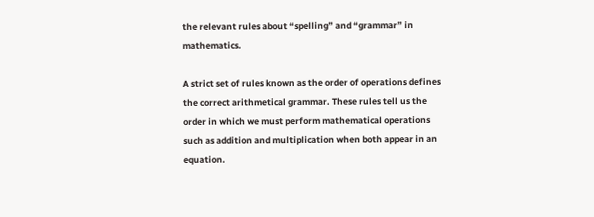the relevant rules about “spelling” and “grammar” in mathematics.

A strict set of rules known as the order of operations defines the correct arithmetical grammar. These rules tell us the order in which we must perform mathematical operations such as addition and multiplication when both appear in an equation.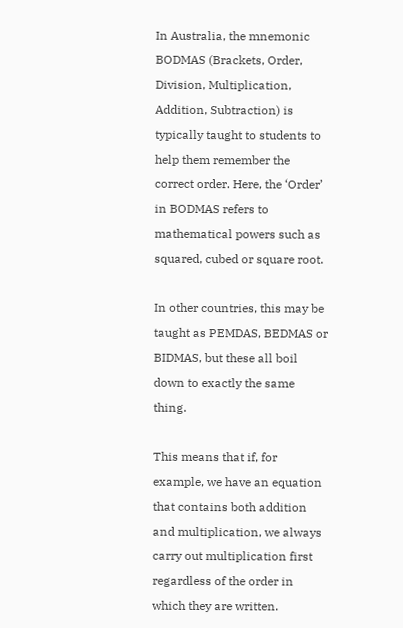In Australia, the mnemonic BODMAS (Brackets, Order, Division, Multiplication, Addition, Subtraction) is typically taught to students to help them remember the correct order. Here, the ‘Order’ in BODMAS refers to mathematical powers such as squared, cubed or square root.

In other countries, this may be taught as PEMDAS, BEDMAS or BIDMAS, but these all boil down to exactly the same thing.

This means that if, for example, we have an equation that contains both addition and multiplication, we always carry out multiplication first regardless of the order in which they are written.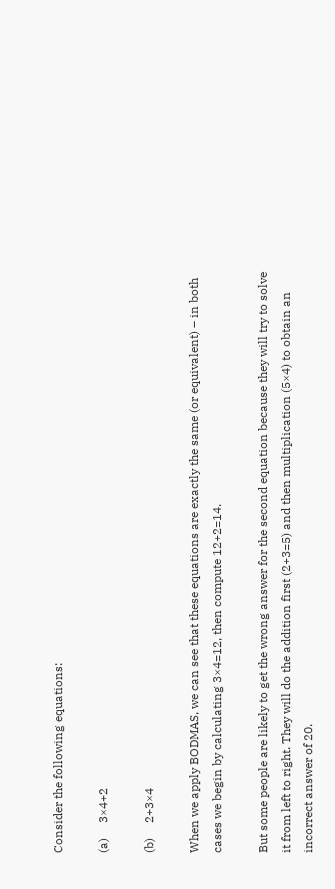Consider the following equations:

(a)     3×4+2

(b)     2+3×4

When we apply BODMAS, we can see that these equations are exactly the same (or equivalent) – in both cases we begin by calculating 3×4=12, then compute 12+2=14.

But some people are likely to get the wrong answer for the second equation because they will try to solve it from left to right. They will do the addition first (2+3=5) and then multiplication (5×4) to obtain an incorrect answer of 20.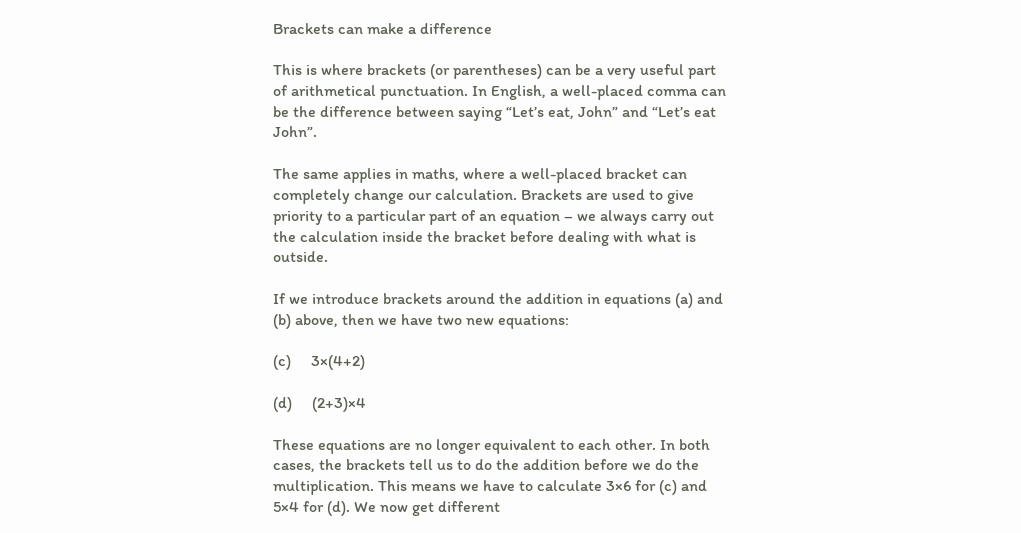Brackets can make a difference

This is where brackets (or parentheses) can be a very useful part of arithmetical punctuation. In English, a well-placed comma can be the difference between saying “Let’s eat, John” and “Let’s eat John”.

The same applies in maths, where a well-placed bracket can completely change our calculation. Brackets are used to give priority to a particular part of an equation – we always carry out the calculation inside the bracket before dealing with what is outside.

If we introduce brackets around the addition in equations (a) and (b) above, then we have two new equations:

(c)     3×(4+2)

(d)     (2+3)×4

These equations are no longer equivalent to each other. In both cases, the brackets tell us to do the addition before we do the multiplication. This means we have to calculate 3×6 for (c) and 5×4 for (d). We now get different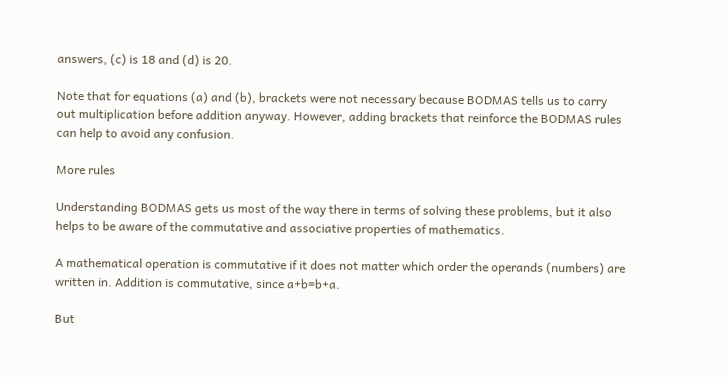answers, (c) is 18 and (d) is 20.

Note that for equations (a) and (b), brackets were not necessary because BODMAS tells us to carry out multiplication before addition anyway. However, adding brackets that reinforce the BODMAS rules can help to avoid any confusion.

More rules

Understanding BODMAS gets us most of the way there in terms of solving these problems, but it also helps to be aware of the commutative and associative properties of mathematics.

A mathematical operation is commutative if it does not matter which order the operands (numbers) are written in. Addition is commutative, since a+b=b+a.

But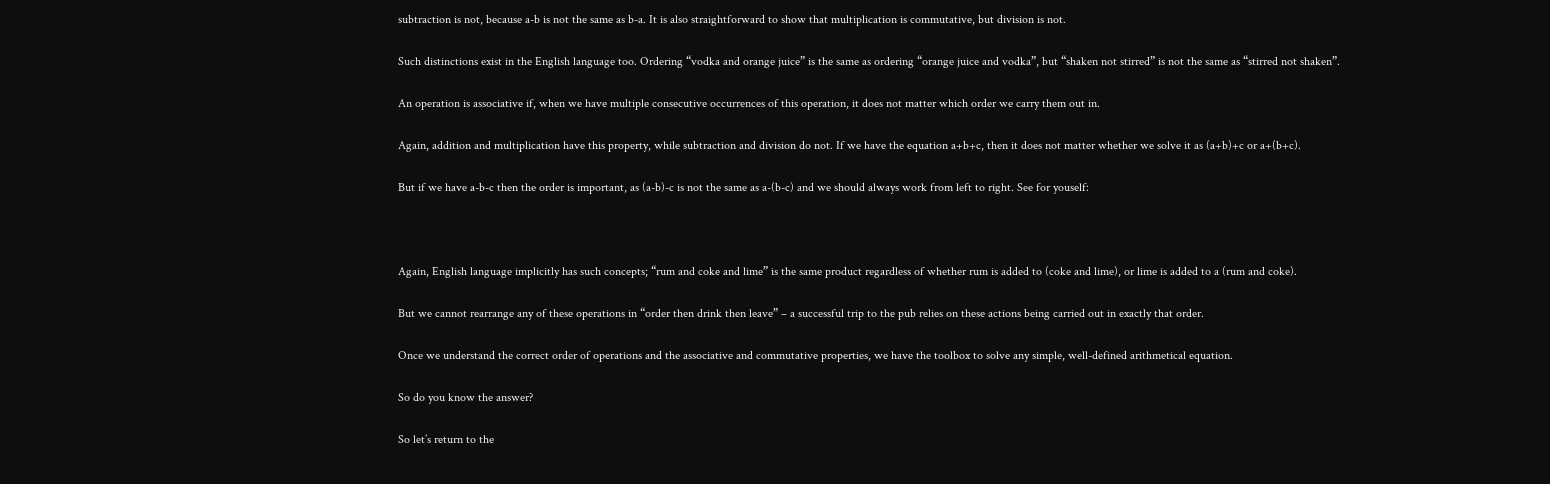subtraction is not, because a-b is not the same as b-a. It is also straightforward to show that multiplication is commutative, but division is not.

Such distinctions exist in the English language too. Ordering “vodka and orange juice” is the same as ordering “orange juice and vodka”, but “shaken not stirred” is not the same as “stirred not shaken”.

An operation is associative if, when we have multiple consecutive occurrences of this operation, it does not matter which order we carry them out in.

Again, addition and multiplication have this property, while subtraction and division do not. If we have the equation a+b+c, then it does not matter whether we solve it as (a+b)+c or a+(b+c).

But if we have a-b-c then the order is important, as (a-b)-c is not the same as a-(b-c) and we should always work from left to right. See for youself:



Again, English language implicitly has such concepts; “rum and coke and lime” is the same product regardless of whether rum is added to (coke and lime), or lime is added to a (rum and coke).

But we cannot rearrange any of these operations in “order then drink then leave” – a successful trip to the pub relies on these actions being carried out in exactly that order.

Once we understand the correct order of operations and the associative and commutative properties, we have the toolbox to solve any simple, well-defined arithmetical equation.

So do you know the answer?

So let’s return to the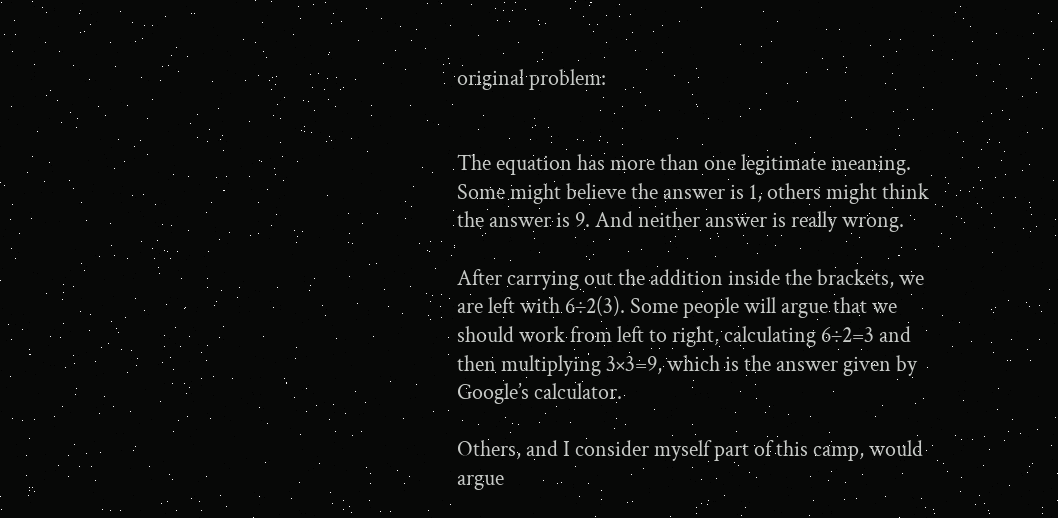original problem:


The equation has more than one legitimate meaning. Some might believe the answer is 1, others might think the answer is 9. And neither answer is really wrong.

After carrying out the addition inside the brackets, we are left with 6÷2(3). Some people will argue that we should work from left to right, calculating 6÷2=3 and then multiplying 3×3=9, which is the answer given by Google’s calculator.

Others, and I consider myself part of this camp, would argue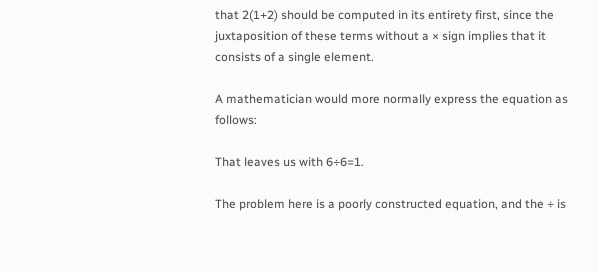that 2(1+2) should be computed in its entirety first, since the juxtaposition of these terms without a × sign implies that it consists of a single element.

A mathematician would more normally express the equation as follows:

That leaves us with 6÷6=1.

The problem here is a poorly constructed equation, and the ÷ is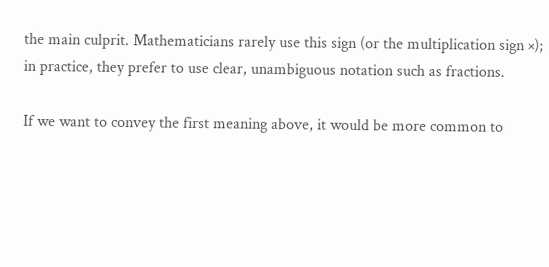the main culprit. Mathematicians rarely use this sign (or the multiplication sign ×); in practice, they prefer to use clear, unambiguous notation such as fractions.

If we want to convey the first meaning above, it would be more common to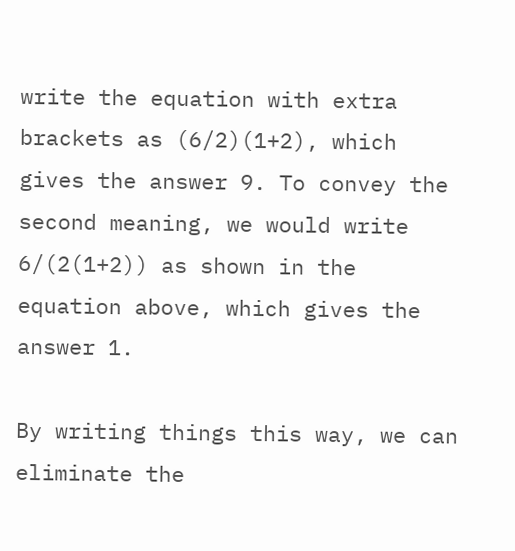write the equation with extra brackets as (6/2)(1+2), which gives the answer 9. To convey the second meaning, we would write 6/(2(1+2)) as shown in the equation above, which gives the answer 1.

By writing things this way, we can eliminate the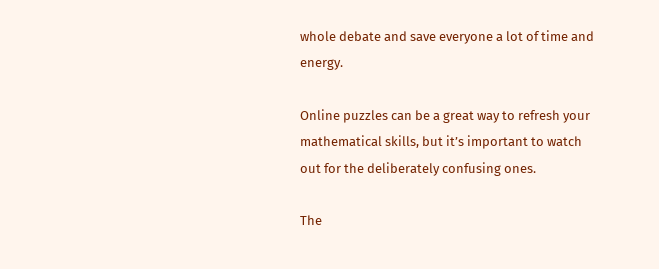whole debate and save everyone a lot of time and energy.

Online puzzles can be a great way to refresh your mathematical skills, but it’s important to watch out for the deliberately confusing ones.

The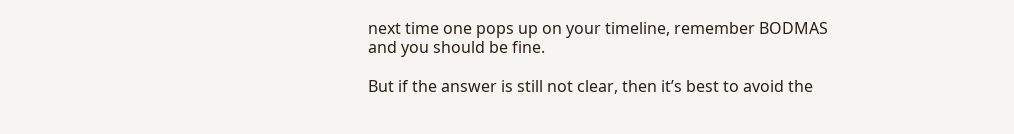next time one pops up on your timeline, remember BODMAS and you should be fine.

But if the answer is still not clear, then it’s best to avoid the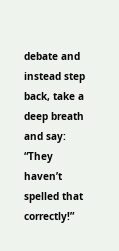debate and instead step back, take a deep breath and say: “They haven’t spelled that correctly!”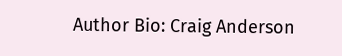Author Bio: Craig Anderson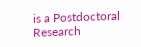is a Postdoctoral Research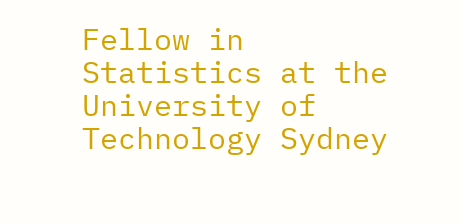Fellow in Statistics at the University of Technology Sydney